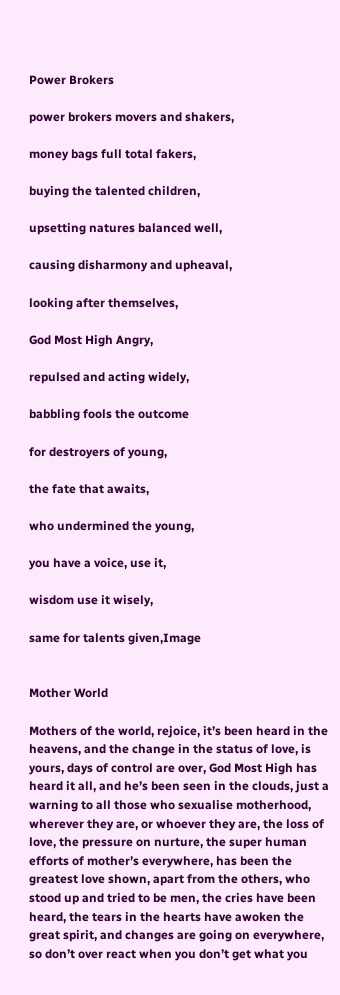Power Brokers

power brokers movers and shakers,

money bags full total fakers,

buying the talented children,

upsetting natures balanced well,

causing disharmony and upheaval,

looking after themselves,

God Most High Angry,

repulsed and acting widely,

babbling fools the outcome

for destroyers of young,

the fate that awaits,

who undermined the young,

you have a voice, use it,

wisdom use it wisely,

same for talents given,Image


Mother World

Mothers of the world, rejoice, it’s been heard in the heavens, and the change in the status of love, is yours, days of control are over, God Most High has heard it all, and he’s been seen in the clouds, just a warning to all those who sexualise motherhood, wherever they are, or whoever they are, the loss of love, the pressure on nurture, the super human efforts of mother’s everywhere, has been the greatest love shown, apart from the others, who stood up and tried to be men, the cries have been heard, the tears in the hearts have awoken the great spirit, and changes are going on everywhere, so don’t over react when you don’t get what you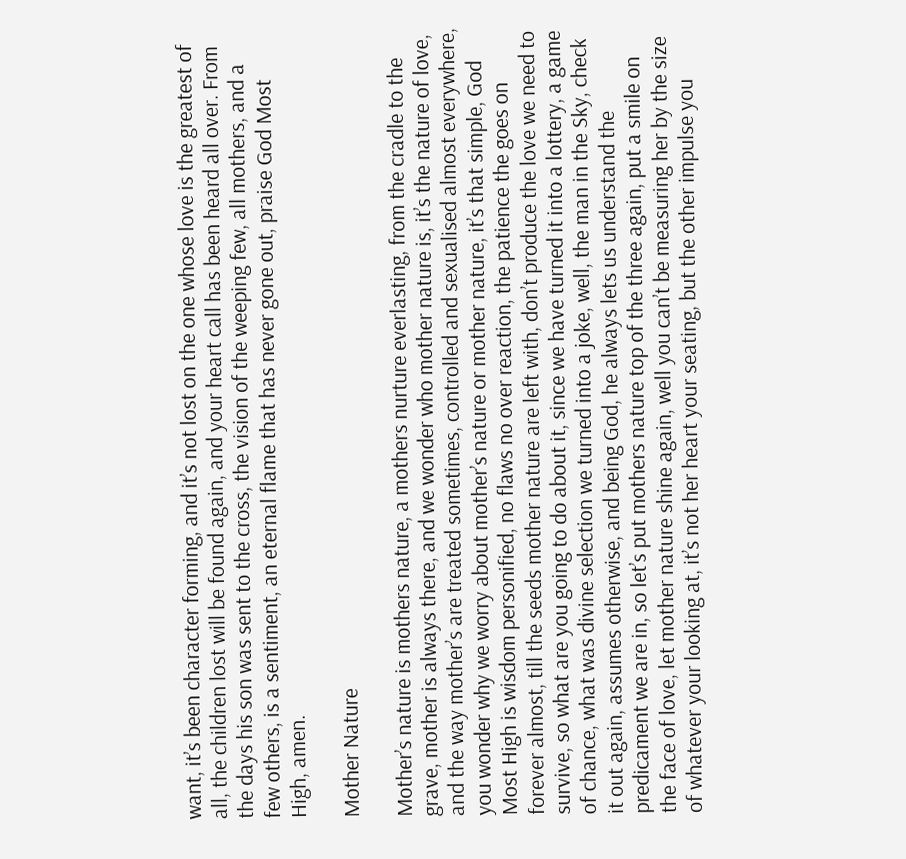want, it’s been character forming, and it’s not lost on the one whose love is the greatest of all, the children lost will be found again, and your heart call has been heard all over. From the days his son was sent to the cross, the vision of the weeping few, all mothers, and a few others, is a sentiment, an eternal flame that has never gone out, praise God Most High, amen.

Mother Nature

Mother’s nature is mothers nature, a mothers nurture everlasting, from the cradle to the grave, mother is always there, and we wonder who mother nature is, it’s the nature of love, and the way mother’s are treated sometimes, controlled and sexualised almost everywhere, you wonder why we worry about mother’s nature or mother nature, it’s that simple, God Most High is wisdom personified, no flaws no over reaction, the patience the goes on forever almost, till the seeds mother nature are left with, don’t produce the love we need to survive, so what are you going to do about it, since we have turned it into a lottery, a game of chance, what was divine selection we turned into a joke, well, the man in the Sky, check it out again, assumes otherwise, and being God, he always lets us understand the predicament we are in, so let’s put mothers nature top of the three again, put a smile on the face of love, let mother nature shine again, well you can’t be measuring her by the size of whatever your looking at, it’s not her heart your seating, but the other impulse you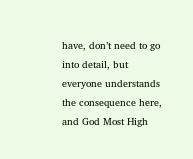have, don’t need to go into detail, but everyone understands the consequence here, and God Most High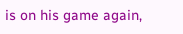is on his game again,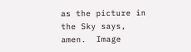as the picture in the Sky says, amen.  Image